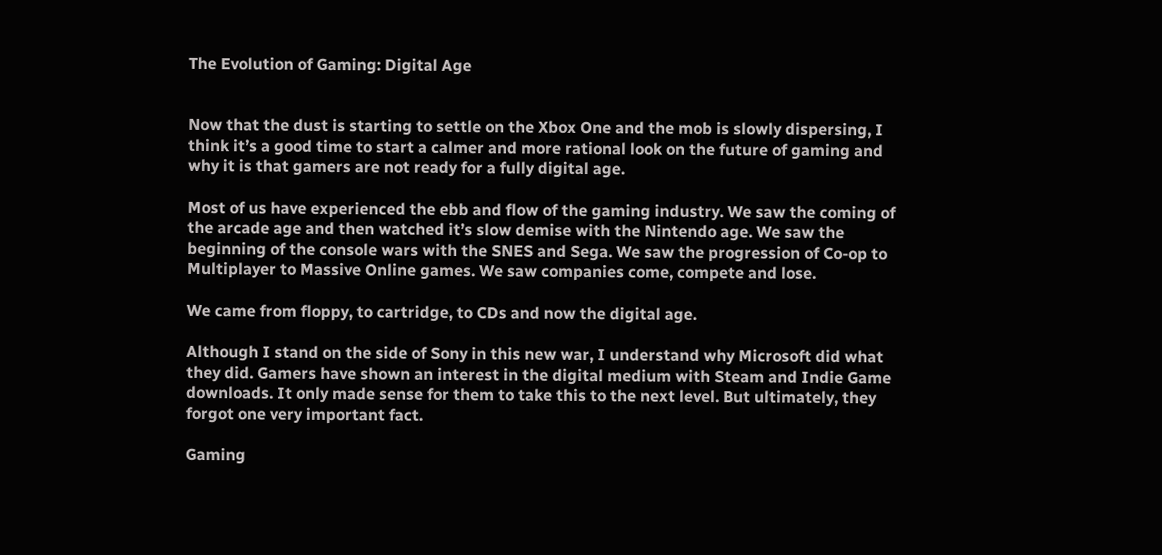The Evolution of Gaming: Digital Age


Now that the dust is starting to settle on the Xbox One and the mob is slowly dispersing, I think it’s a good time to start a calmer and more rational look on the future of gaming and why it is that gamers are not ready for a fully digital age.

Most of us have experienced the ebb and flow of the gaming industry. We saw the coming of the arcade age and then watched it’s slow demise with the Nintendo age. We saw the beginning of the console wars with the SNES and Sega. We saw the progression of Co-op to Multiplayer to Massive Online games. We saw companies come, compete and lose.

We came from floppy, to cartridge, to CDs and now the digital age.

Although I stand on the side of Sony in this new war, I understand why Microsoft did what they did. Gamers have shown an interest in the digital medium with Steam and Indie Game downloads. It only made sense for them to take this to the next level. But ultimately, they forgot one very important fact.

Gaming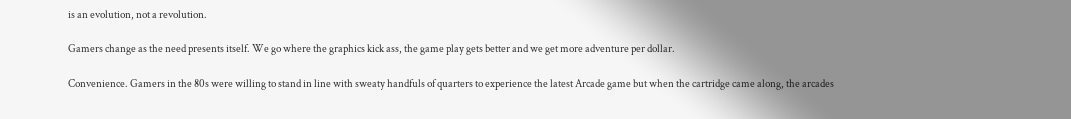is an evolution, not a revolution.

Gamers change as the need presents itself. We go where the graphics kick ass, the game play gets better and we get more adventure per dollar.

Convenience. Gamers in the 80s were willing to stand in line with sweaty handfuls of quarters to experience the latest Arcade game but when the cartridge came along, the arcades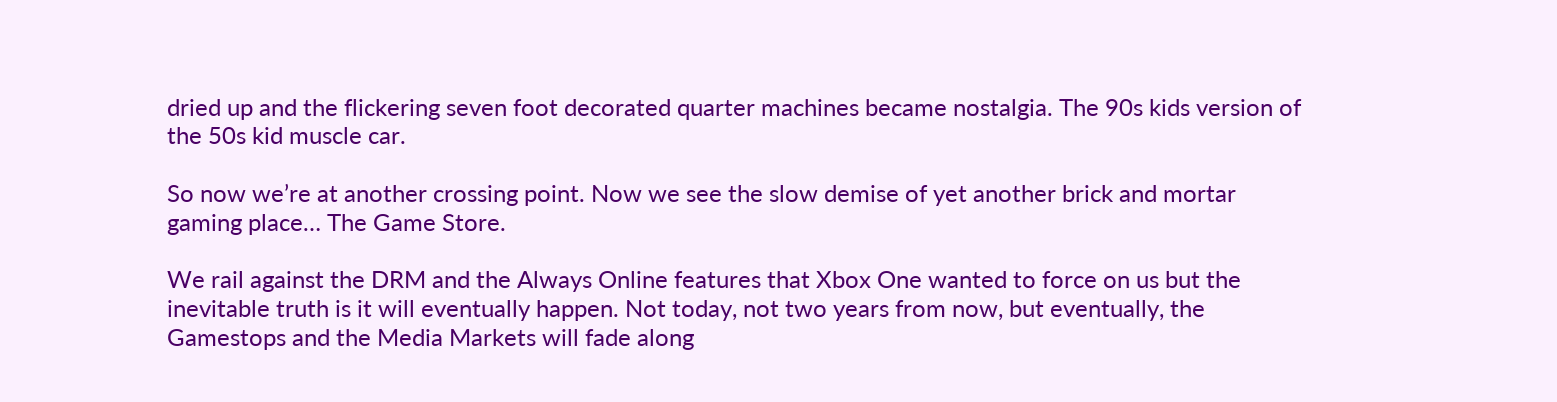dried up and the flickering seven foot decorated quarter machines became nostalgia. The 90s kids version of the 50s kid muscle car.

So now we’re at another crossing point. Now we see the slow demise of yet another brick and mortar gaming place… The Game Store.

We rail against the DRM and the Always Online features that Xbox One wanted to force on us but the inevitable truth is it will eventually happen. Not today, not two years from now, but eventually, the Gamestops and the Media Markets will fade along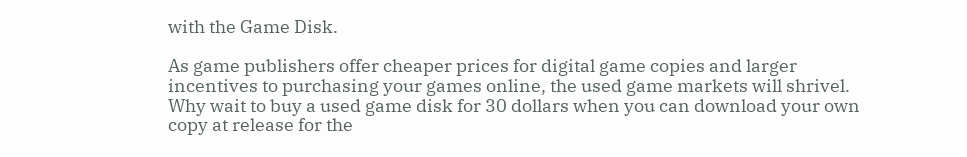with the Game Disk.

As game publishers offer cheaper prices for digital game copies and larger incentives to purchasing your games online, the used game markets will shrivel. Why wait to buy a used game disk for 30 dollars when you can download your own copy at release for the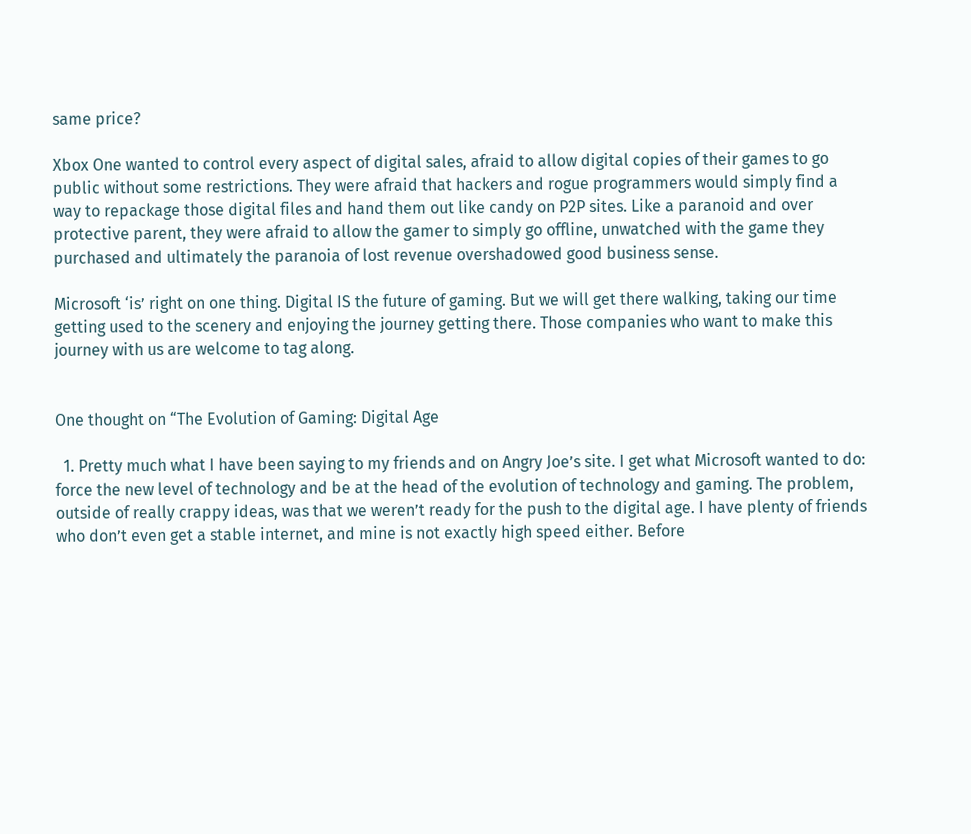same price?

Xbox One wanted to control every aspect of digital sales, afraid to allow digital copies of their games to go public without some restrictions. They were afraid that hackers and rogue programmers would simply find a way to repackage those digital files and hand them out like candy on P2P sites. Like a paranoid and over protective parent, they were afraid to allow the gamer to simply go offline, unwatched with the game they purchased and ultimately the paranoia of lost revenue overshadowed good business sense.

Microsoft ‘is’ right on one thing. Digital IS the future of gaming. But we will get there walking, taking our time getting used to the scenery and enjoying the journey getting there. Those companies who want to make this journey with us are welcome to tag along.


One thought on “The Evolution of Gaming: Digital Age

  1. Pretty much what I have been saying to my friends and on Angry Joe’s site. I get what Microsoft wanted to do: force the new level of technology and be at the head of the evolution of technology and gaming. The problem, outside of really crappy ideas, was that we weren’t ready for the push to the digital age. I have plenty of friends who don’t even get a stable internet, and mine is not exactly high speed either. Before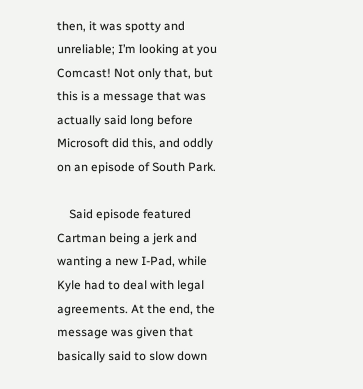then, it was spotty and unreliable; I’m looking at you Comcast! Not only that, but this is a message that was actually said long before Microsoft did this, and oddly on an episode of South Park.

    Said episode featured Cartman being a jerk and wanting a new I-Pad, while Kyle had to deal with legal agreements. At the end, the message was given that basically said to slow down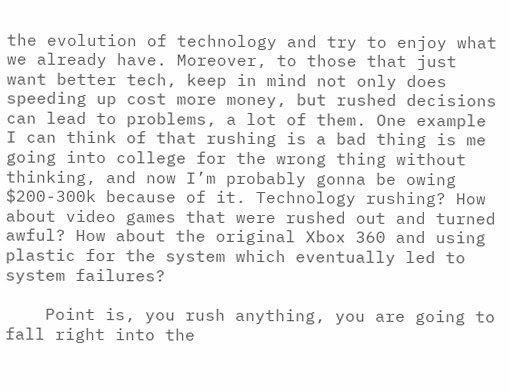the evolution of technology and try to enjoy what we already have. Moreover, to those that just want better tech, keep in mind not only does speeding up cost more money, but rushed decisions can lead to problems, a lot of them. One example I can think of that rushing is a bad thing is me going into college for the wrong thing without thinking, and now I’m probably gonna be owing $200-300k because of it. Technology rushing? How about video games that were rushed out and turned awful? How about the original Xbox 360 and using plastic for the system which eventually led to system failures?

    Point is, you rush anything, you are going to fall right into the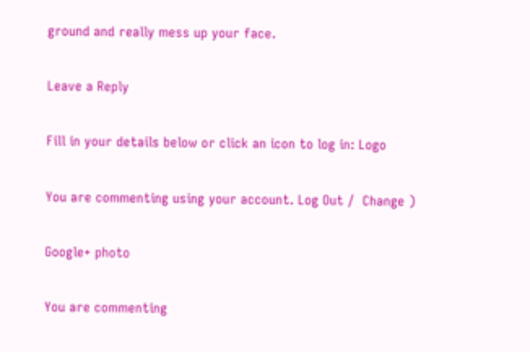ground and really mess up your face.

Leave a Reply

Fill in your details below or click an icon to log in: Logo

You are commenting using your account. Log Out /  Change )

Google+ photo

You are commenting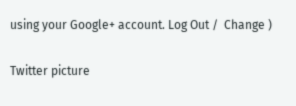using your Google+ account. Log Out /  Change )

Twitter picture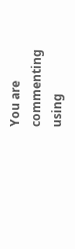You are commenting using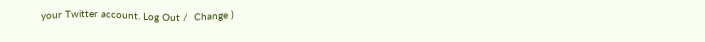your Twitter account. Log Out /  Change )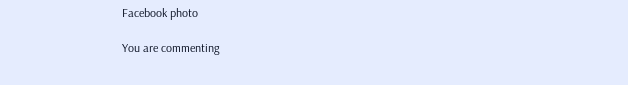Facebook photo

You are commenting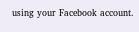using your Facebook account.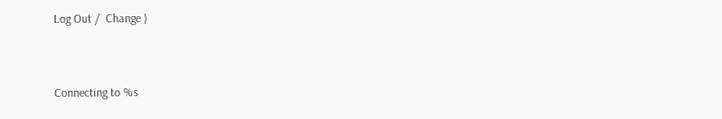Log Out /  Change )


Connecting to %s